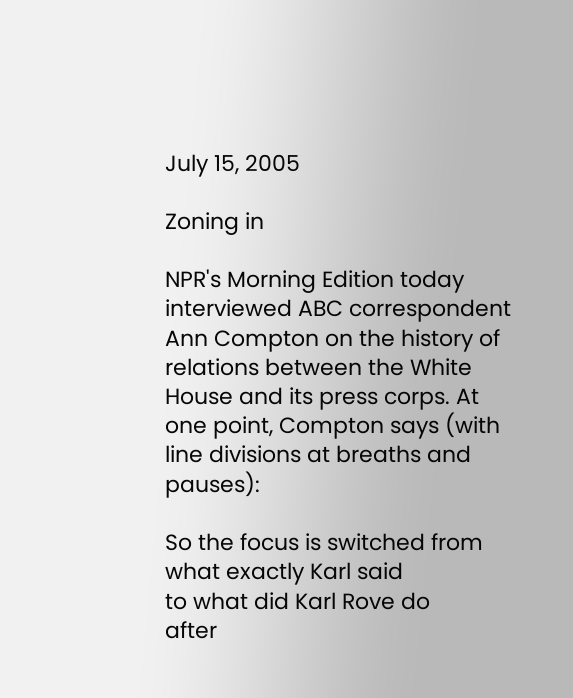July 15, 2005

Zoning in

NPR's Morning Edition today interviewed ABC correspondent Ann Compton on the history of relations between the White House and its press corps. At one point, Compton says (with line divisions at breaths and pauses):

So the focus is switched from
what exactly Karl said
to what did Karl Rove do
after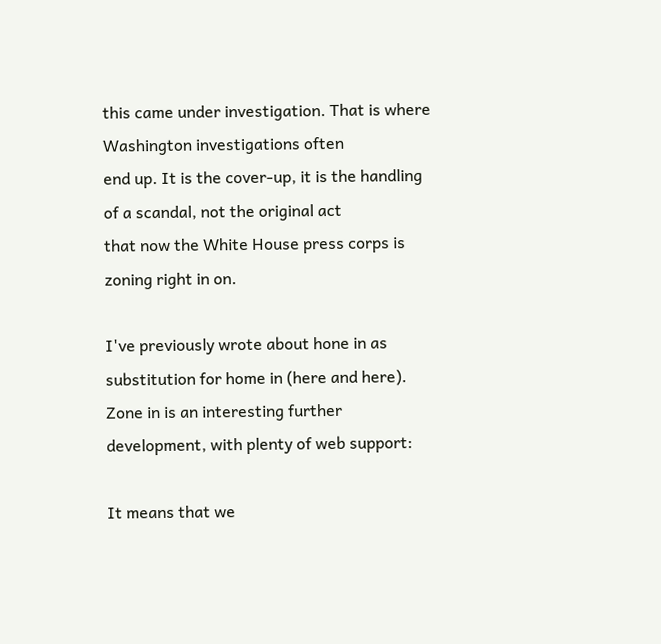this came under investigation. That is where
Washington investigations often
end up. It is the cover-up, it is the handling
of a scandal, not the original act
that now the White House press corps is zoning right in on.

I've previously wrote about hone in as substitution for home in (here and here). Zone in is an interesting further development, with plenty of web support:

It means that we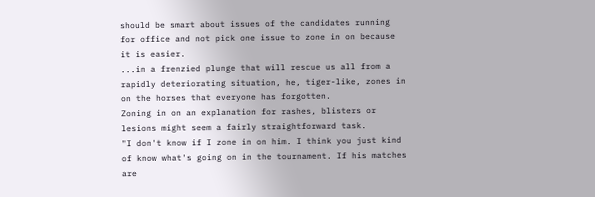should be smart about issues of the candidates running for office and not pick one issue to zone in on because it is easier.
...in a frenzied plunge that will rescue us all from a rapidly deteriorating situation, he, tiger-like, zones in on the horses that everyone has forgotten.
Zoning in on an explanation for rashes, blisters or lesions might seem a fairly straightforward task.
"I don't know if I zone in on him. I think you just kind of know what's going on in the tournament. If his matches are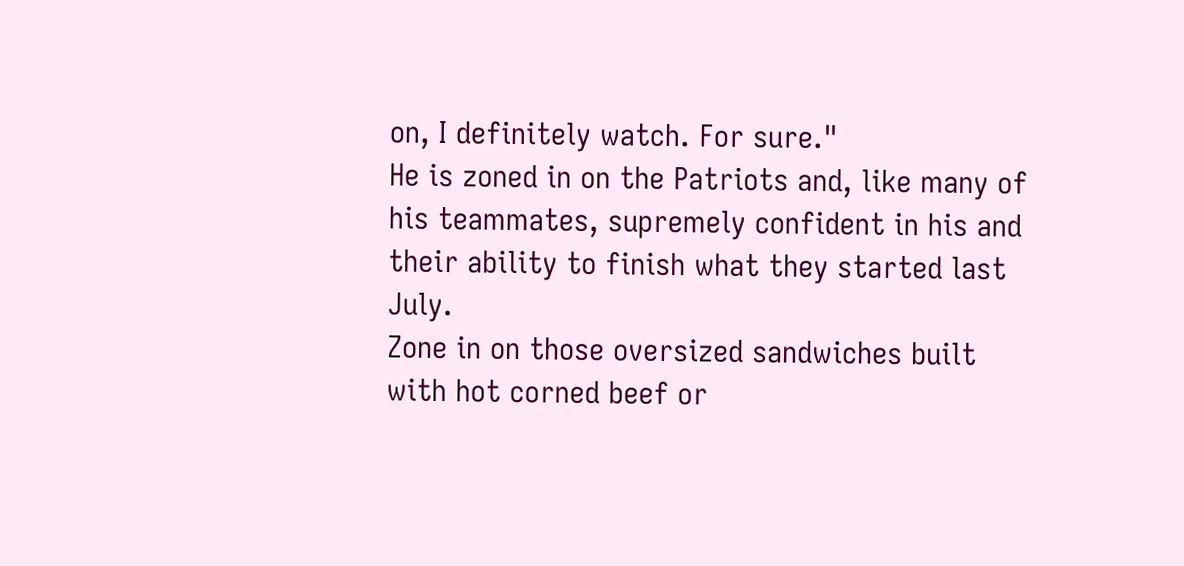on, I definitely watch. For sure."
He is zoned in on the Patriots and, like many of his teammates, supremely confident in his and their ability to finish what they started last July.
Zone in on those oversized sandwiches built with hot corned beef or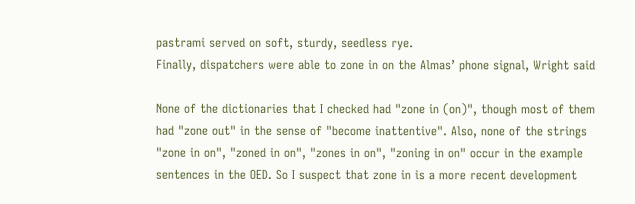pastrami served on soft, sturdy, seedless rye.
Finally, dispatchers were able to zone in on the Almas’ phone signal, Wright said

None of the dictionaries that I checked had "zone in (on)", though most of them had "zone out" in the sense of "become inattentive". Also, none of the strings "zone in on", "zoned in on", "zones in on", "zoning in on" occur in the example sentences in the OED. So I suspect that zone in is a more recent development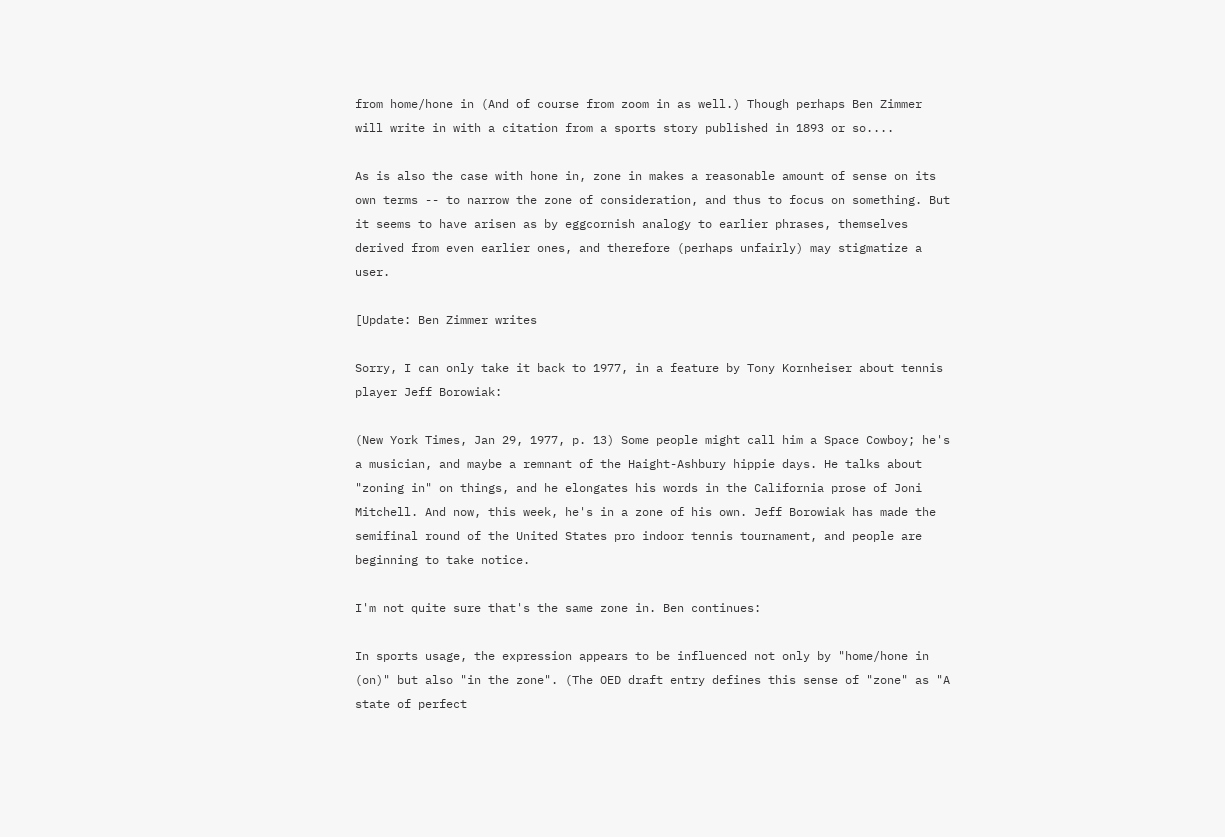from home/hone in (And of course from zoom in as well.) Though perhaps Ben Zimmer will write in with a citation from a sports story published in 1893 or so....

As is also the case with hone in, zone in makes a reasonable amount of sense on its own terms -- to narrow the zone of consideration, and thus to focus on something. But it seems to have arisen as by eggcornish analogy to earlier phrases, themselves derived from even earlier ones, and therefore (perhaps unfairly) may stigmatize a user.

[Update: Ben Zimmer writes

Sorry, I can only take it back to 1977, in a feature by Tony Kornheiser about tennis player Jeff Borowiak:

(New York Times, Jan 29, 1977, p. 13) Some people might call him a Space Cowboy; he's a musician, and maybe a remnant of the Haight-Ashbury hippie days. He talks about "zoning in" on things, and he elongates his words in the California prose of Joni Mitchell. And now, this week, he's in a zone of his own. Jeff Borowiak has made the semifinal round of the United States pro indoor tennis tournament, and people are beginning to take notice.

I'm not quite sure that's the same zone in. Ben continues:

In sports usage, the expression appears to be influenced not only by "home/hone in (on)" but also "in the zone". (The OED draft entry defines this sense of "zone" as "A state of perfect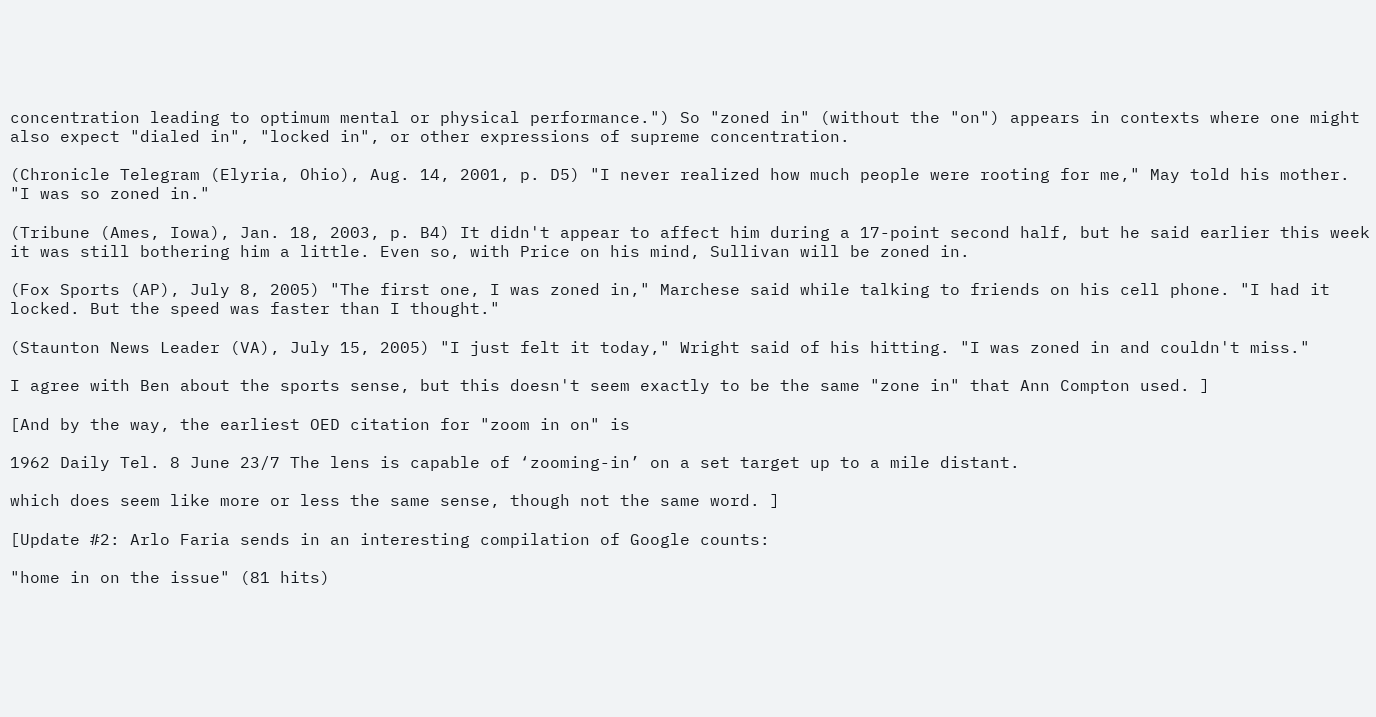concentration leading to optimum mental or physical performance.") So "zoned in" (without the "on") appears in contexts where one might also expect "dialed in", "locked in", or other expressions of supreme concentration.

(Chronicle Telegram (Elyria, Ohio), Aug. 14, 2001, p. D5) "I never realized how much people were rooting for me," May told his mother. "I was so zoned in."

(Tribune (Ames, Iowa), Jan. 18, 2003, p. B4) It didn't appear to affect him during a 17-point second half, but he said earlier this week it was still bothering him a little. Even so, with Price on his mind, Sullivan will be zoned in.

(Fox Sports (AP), July 8, 2005) "The first one, I was zoned in," Marchese said while talking to friends on his cell phone. "I had it locked. But the speed was faster than I thought."

(Staunton News Leader (VA), July 15, 2005) "I just felt it today," Wright said of his hitting. "I was zoned in and couldn't miss."

I agree with Ben about the sports sense, but this doesn't seem exactly to be the same "zone in" that Ann Compton used. ]

[And by the way, the earliest OED citation for "zoom in on" is

1962 Daily Tel. 8 June 23/7 The lens is capable of ‘zooming-in’ on a set target up to a mile distant.

which does seem like more or less the same sense, though not the same word. ]

[Update #2: Arlo Faria sends in an interesting compilation of Google counts:

"home in on the issue" (81 hits)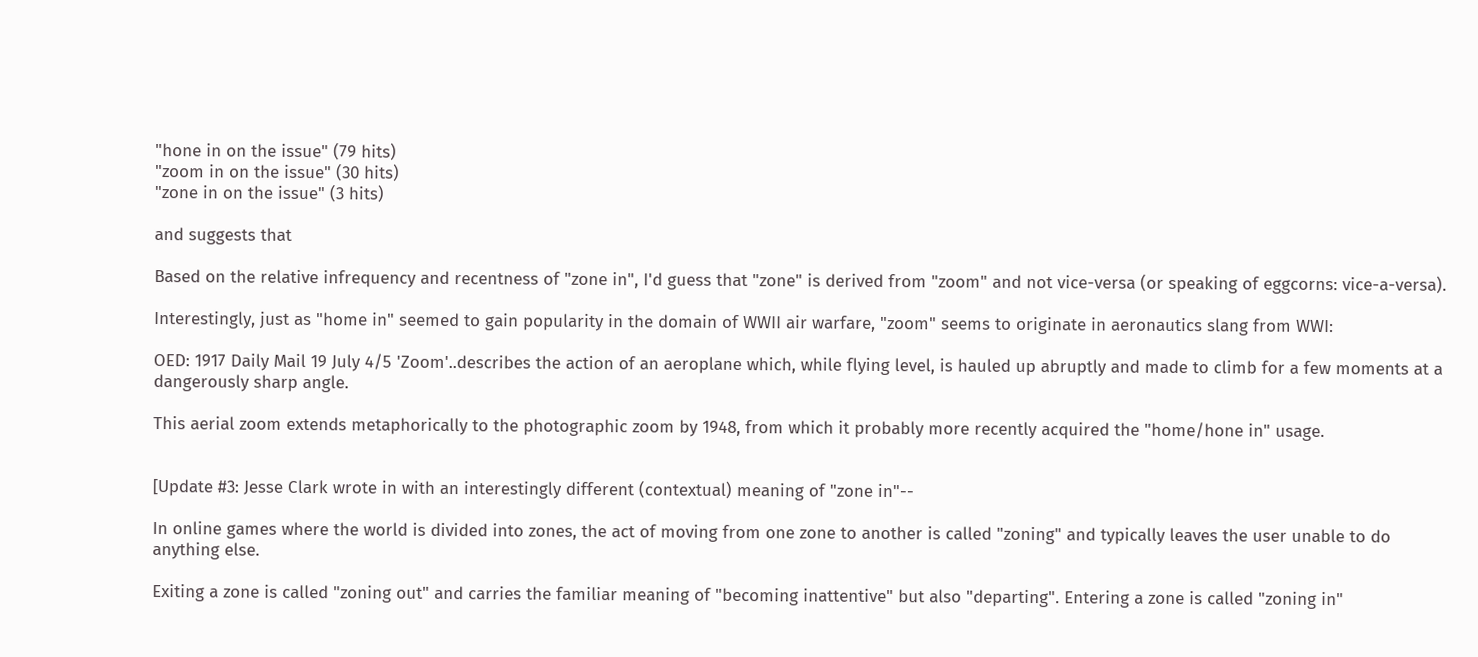"hone in on the issue" (79 hits)
"zoom in on the issue" (30 hits)
"zone in on the issue" (3 hits)

and suggests that

Based on the relative infrequency and recentness of "zone in", I'd guess that "zone" is derived from "zoom" and not vice-versa (or speaking of eggcorns: vice-a-versa).

Interestingly, just as "home in" seemed to gain popularity in the domain of WWII air warfare, "zoom" seems to originate in aeronautics slang from WWI:

OED: 1917 Daily Mail 19 July 4/5 'Zoom'..describes the action of an aeroplane which, while flying level, is hauled up abruptly and made to climb for a few moments at a dangerously sharp angle.

This aerial zoom extends metaphorically to the photographic zoom by 1948, from which it probably more recently acquired the "home/hone in" usage.


[Update #3: Jesse Clark wrote in with an interestingly different (contextual) meaning of "zone in"--

In online games where the world is divided into zones, the act of moving from one zone to another is called "zoning" and typically leaves the user unable to do anything else.

Exiting a zone is called "zoning out" and carries the familiar meaning of "becoming inattentive" but also "departing". Entering a zone is called "zoning in"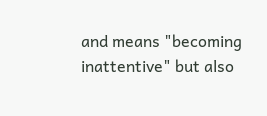and means "becoming inattentive" but also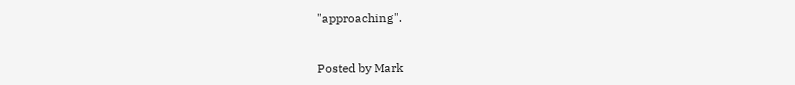"approaching".


Posted by Mark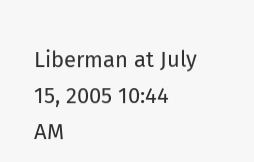Liberman at July 15, 2005 10:44 AM